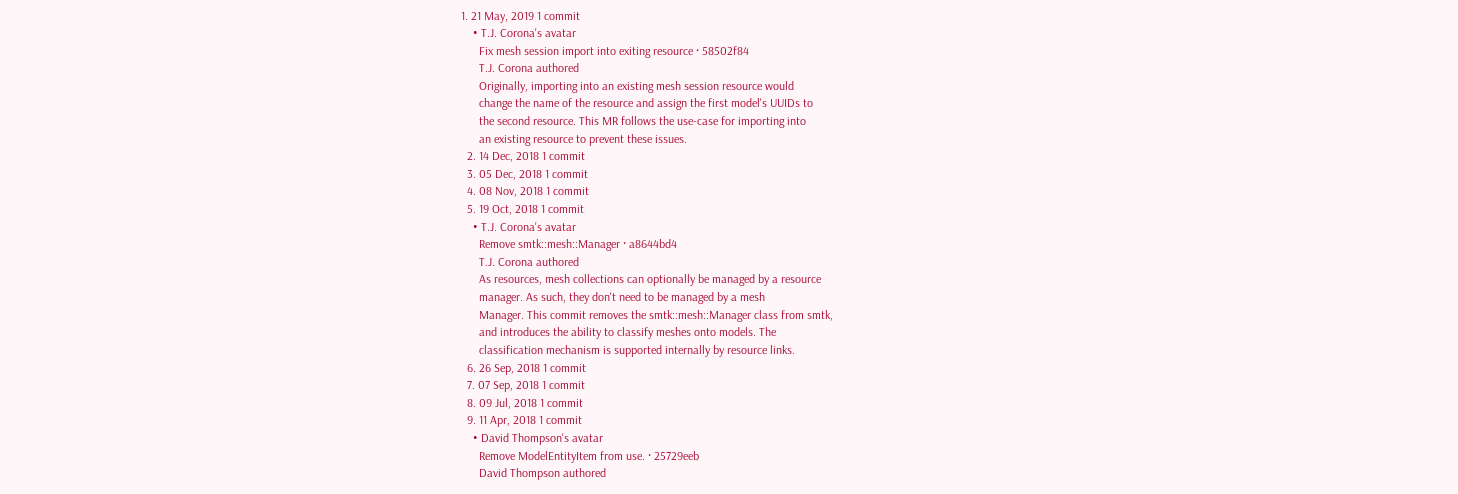1. 21 May, 2019 1 commit
    • T.J. Corona's avatar
      Fix mesh session import into exiting resource · 58502f84
      T.J. Corona authored
      Originally, importing into an existing mesh session resource would
      change the name of the resource and assign the first model's UUIDs to
      the second resource. This MR follows the use-case for importing into
      an existing resource to prevent these issues.
  2. 14 Dec, 2018 1 commit
  3. 05 Dec, 2018 1 commit
  4. 08 Nov, 2018 1 commit
  5. 19 Oct, 2018 1 commit
    • T.J. Corona's avatar
      Remove smtk::mesh::Manager · a8644bd4
      T.J. Corona authored
      As resources, mesh collections can optionally be managed by a resource
      manager. As such, they don't need to be managed by a mesh
      Manager. This commit removes the smtk::mesh::Manager class from smtk,
      and introduces the ability to classify meshes onto models. The
      classification mechanism is supported internally by resource links.
  6. 26 Sep, 2018 1 commit
  7. 07 Sep, 2018 1 commit
  8. 09 Jul, 2018 1 commit
  9. 11 Apr, 2018 1 commit
    • David Thompson's avatar
      Remove ModelEntityItem from use. · 25729eeb
      David Thompson authored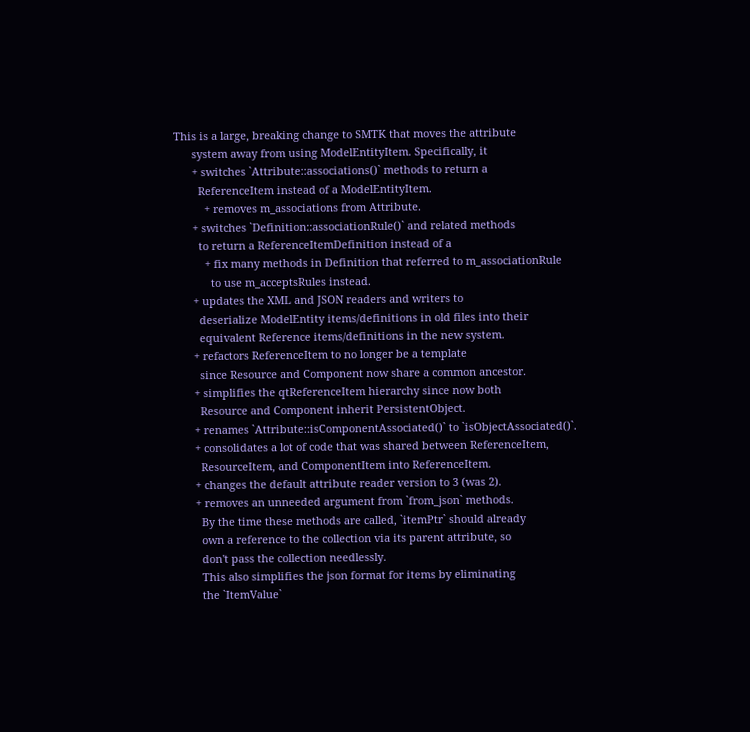This is a large, breaking change to SMTK that moves the attribute
      system away from using ModelEntityItem. Specifically, it
      + switches `Attribute::associations()` methods to return a
        ReferenceItem instead of a ModelEntityItem.
          + removes m_associations from Attribute.
      + switches `Definition::associationRule()` and related methods
        to return a ReferenceItemDefinition instead of a
          + fix many methods in Definition that referred to m_associationRule
            to use m_acceptsRules instead.
      + updates the XML and JSON readers and writers to
        deserialize ModelEntity items/definitions in old files into their
        equivalent Reference items/definitions in the new system.
      + refactors ReferenceItem to no longer be a template
        since Resource and Component now share a common ancestor.
      + simplifies the qtReferenceItem hierarchy since now both
        Resource and Component inherit PersistentObject.
      + renames `Attribute::isComponentAssociated()` to `isObjectAssociated()`.
      + consolidates a lot of code that was shared between ReferenceItem,
        ResourceItem, and ComponentItem into ReferenceItem.
      + changes the default attribute reader version to 3 (was 2).
      + removes an unneeded argument from `from_json` methods.
        By the time these methods are called, `itemPtr` should already
        own a reference to the collection via its parent attribute, so
        don't pass the collection needlessly.
        This also simplifies the json format for items by eliminating
        the `ItemValue`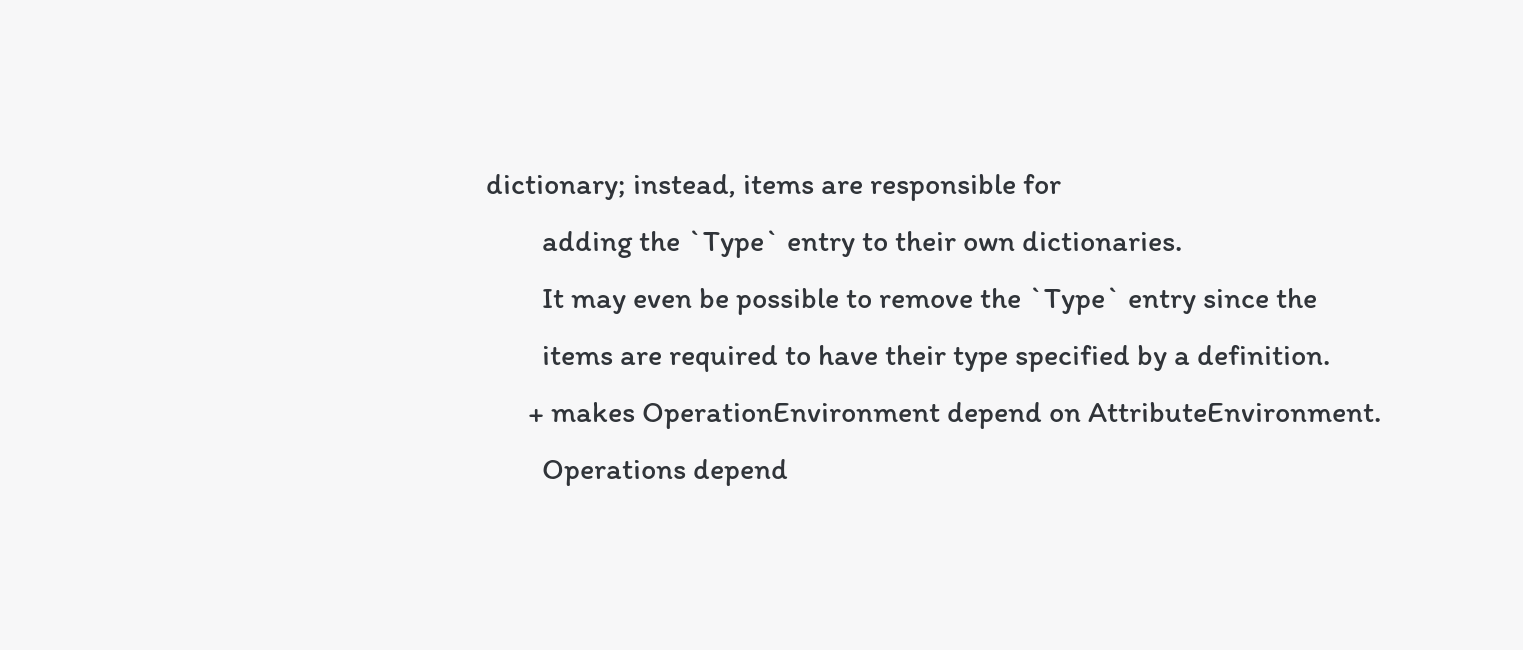dictionary; instead, items are responsible for
        adding the `Type` entry to their own dictionaries.
        It may even be possible to remove the `Type` entry since the
        items are required to have their type specified by a definition.
      + makes OperationEnvironment depend on AttributeEnvironment.
        Operations depend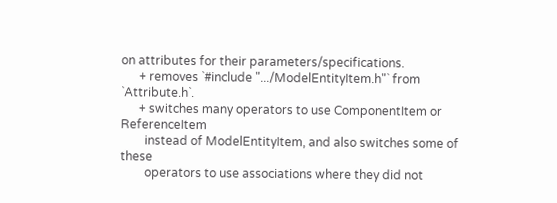on attributes for their parameters/specifications.
      + removes `#include ".../ModelEntityItem.h"` from `Attribute.h`.
      + switches many operators to use ComponentItem or ReferenceItem
        instead of ModelEntityItem, and also switches some of these
        operators to use associations where they did not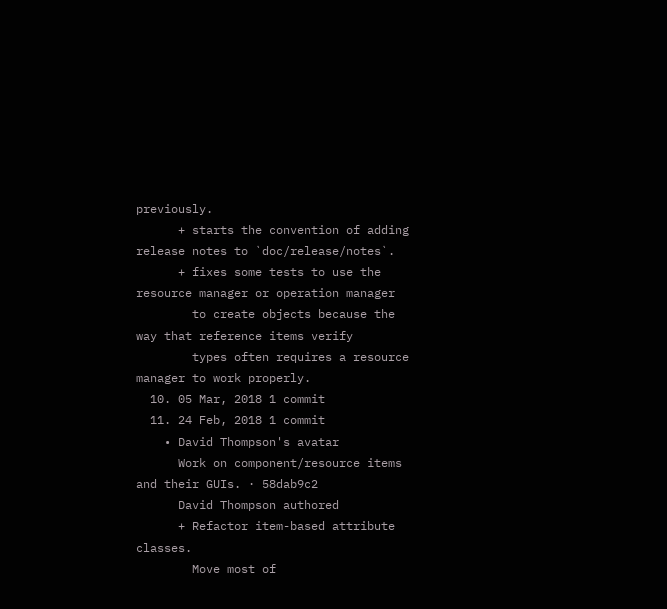previously.
      + starts the convention of adding release notes to `doc/release/notes`.
      + fixes some tests to use the resource manager or operation manager
        to create objects because the way that reference items verify
        types often requires a resource manager to work properly.
  10. 05 Mar, 2018 1 commit
  11. 24 Feb, 2018 1 commit
    • David Thompson's avatar
      Work on component/resource items and their GUIs. · 58dab9c2
      David Thompson authored
      + Refactor item-based attribute classes.
        Move most of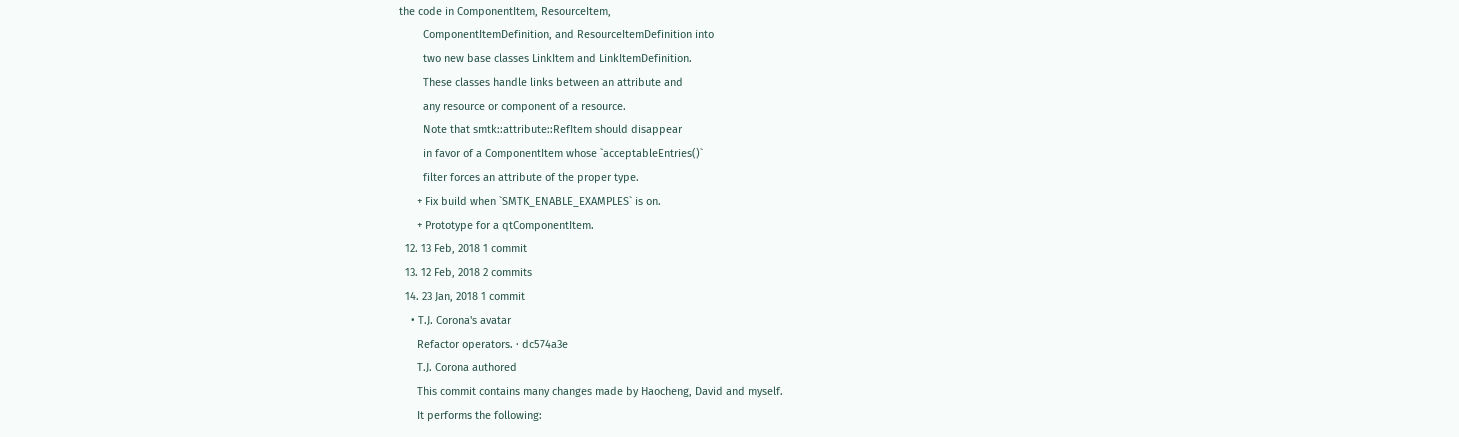the code in ComponentItem, ResourceItem,
        ComponentItemDefinition, and ResourceItemDefinition into
        two new base classes LinkItem and LinkItemDefinition.
        These classes handle links between an attribute and
        any resource or component of a resource.
        Note that smtk::attribute::RefItem should disappear
        in favor of a ComponentItem whose `acceptableEntries()`
        filter forces an attribute of the proper type.
      + Fix build when `SMTK_ENABLE_EXAMPLES` is on.
      + Prototype for a qtComponentItem.
  12. 13 Feb, 2018 1 commit
  13. 12 Feb, 2018 2 commits
  14. 23 Jan, 2018 1 commit
    • T.J. Corona's avatar
      Refactor operators. · dc574a3e
      T.J. Corona authored
      This commit contains many changes made by Haocheng, David and myself.
      It performs the following: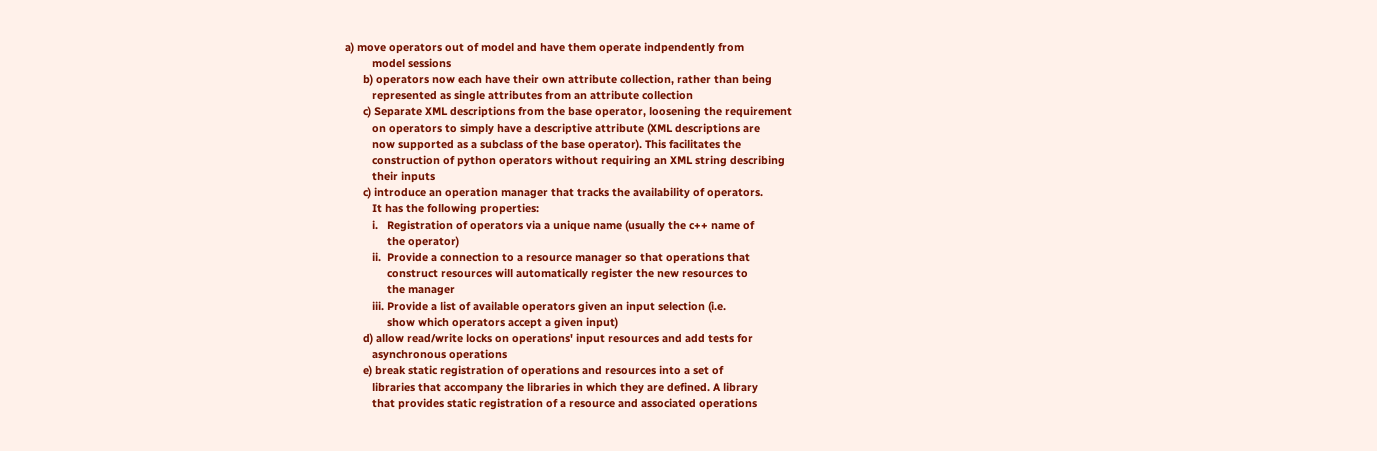a) move operators out of model and have them operate indpendently from
         model sessions
      b) operators now each have their own attribute collection, rather than being
         represented as single attributes from an attribute collection
      c) Separate XML descriptions from the base operator, loosening the requirement
         on operators to simply have a descriptive attribute (XML descriptions are
         now supported as a subclass of the base operator). This facilitates the
         construction of python operators without requiring an XML string describing
         their inputs
      c) introduce an operation manager that tracks the availability of operators.
         It has the following properties:
         i.   Registration of operators via a unique name (usually the c++ name of
              the operator)
         ii.  Provide a connection to a resource manager so that operations that
              construct resources will automatically register the new resources to
              the manager
         iii. Provide a list of available operators given an input selection (i.e.
              show which operators accept a given input)
      d) allow read/write locks on operations' input resources and add tests for
         asynchronous operations
      e) break static registration of operations and resources into a set of
         libraries that accompany the libraries in which they are defined. A library
         that provides static registration of a resource and associated operations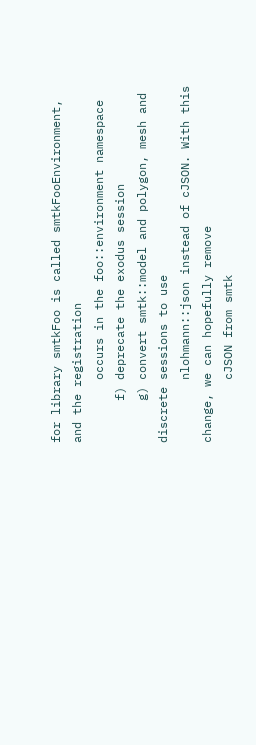for library smtkFoo is called smtkFooEnvironment, and the registration
         occurs in the foo::environment namespace
      f) deprecate the exodus session
      g) convert smtk::model and polygon, mesh and discrete sessions to use
         nlohmann::json instead of cJSON. With this change, we can hopefully remove
         cJSON from smtk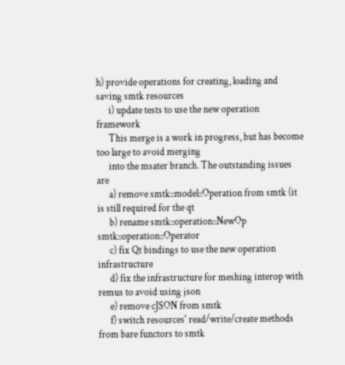h) provide operations for creating, loading and saving smtk resources
      i) update tests to use the new operation framework
      This merge is a work in progress, but has become too large to avoid merging
      into the msater branch. The outstanding issues are
      a) remove smtk::model::Operation from smtk (it is still required for the qt
      b) rename smtk::operation::NewOp smtk::operation::Operator
      c) fix Qt bindings to use the new operation infrastructure
      d) fix the infrastructure for meshing interop with remus to avoid using json
      e) remove cJSON from smtk
      f) switch resources' read/write/create methods from bare functors to smtk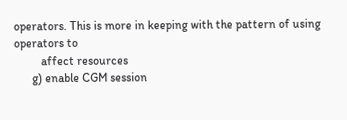operators. This is more in keeping with the pattern of using operators to
         affect resources
      g) enable CGM session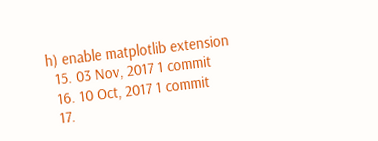h) enable matplotlib extension
  15. 03 Nov, 2017 1 commit
  16. 10 Oct, 2017 1 commit
  17.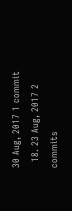30 Aug, 2017 1 commit
  18. 23 Aug, 2017 2 commits